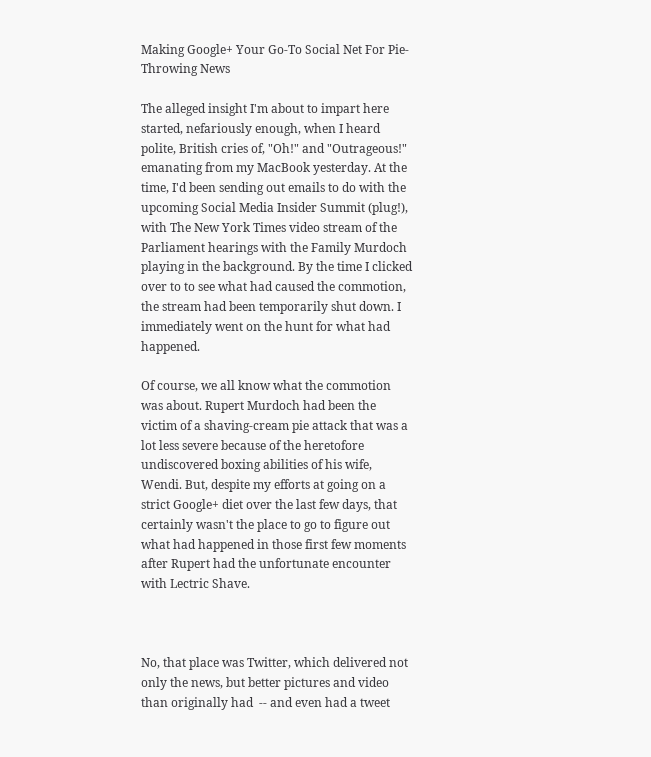Making Google+ Your Go-To Social Net For Pie-Throwing News

The alleged insight I'm about to impart here started, nefariously enough, when I heard polite, British cries of, "Oh!" and "Outrageous!" emanating from my MacBook yesterday. At the time, I'd been sending out emails to do with the upcoming Social Media Insider Summit (plug!), with The New York Times video stream of the Parliament hearings with the Family Murdoch playing in the background. By the time I clicked over to to see what had caused the commotion, the stream had been temporarily shut down. I immediately went on the hunt for what had happened.

Of course, we all know what the commotion was about. Rupert Murdoch had been the victim of a shaving-cream pie attack that was a lot less severe because of the heretofore undiscovered boxing abilities of his wife, Wendi. But, despite my efforts at going on a strict Google+ diet over the last few days, that certainly wasn't the place to go to figure out what had happened in those first few moments after Rupert had the unfortunate encounter with Lectric Shave.



No, that place was Twitter, which delivered not only the news, but better pictures and video than originally had  -- and even had a tweet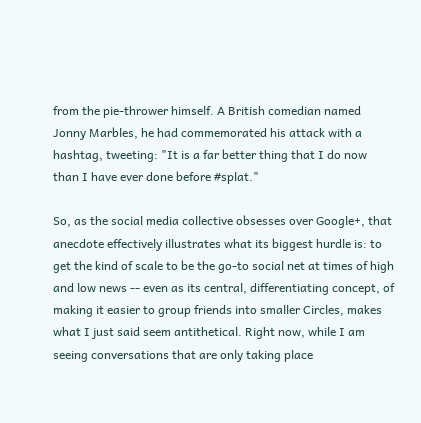from the pie-thrower himself. A British comedian named Jonny Marbles, he had commemorated his attack with a hashtag, tweeting: "It is a far better thing that I do now than I have ever done before #splat."

So, as the social media collective obsesses over Google+, that anecdote effectively illustrates what its biggest hurdle is: to get the kind of scale to be the go-to social net at times of high and low news -- even as its central, differentiating concept, of making it easier to group friends into smaller Circles, makes what I just said seem antithetical. Right now, while I am seeing conversations that are only taking place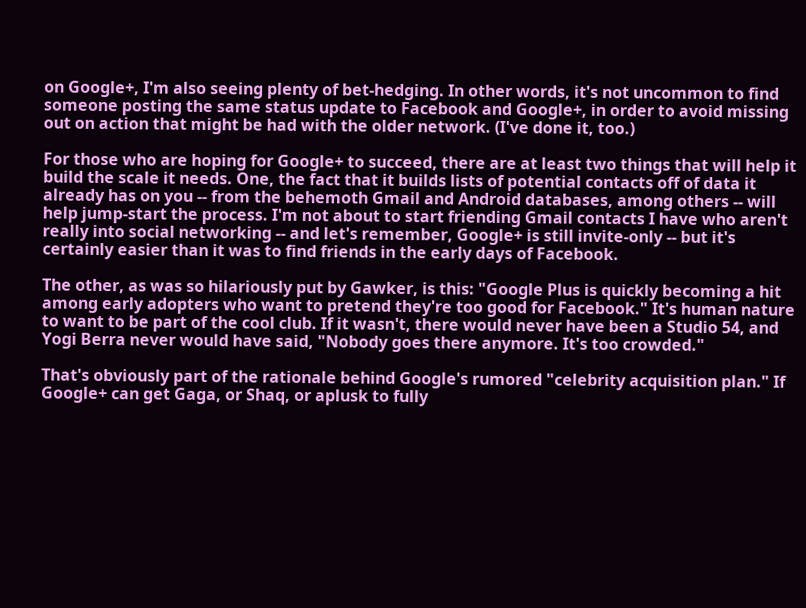on Google+, I'm also seeing plenty of bet-hedging. In other words, it's not uncommon to find someone posting the same status update to Facebook and Google+, in order to avoid missing out on action that might be had with the older network. (I've done it, too.)

For those who are hoping for Google+ to succeed, there are at least two things that will help it build the scale it needs. One, the fact that it builds lists of potential contacts off of data it already has on you -- from the behemoth Gmail and Android databases, among others -- will help jump-start the process. I'm not about to start friending Gmail contacts I have who aren't really into social networking -- and let's remember, Google+ is still invite-only -- but it's certainly easier than it was to find friends in the early days of Facebook.

The other, as was so hilariously put by Gawker, is this: "Google Plus is quickly becoming a hit among early adopters who want to pretend they're too good for Facebook." It's human nature to want to be part of the cool club. If it wasn't, there would never have been a Studio 54, and Yogi Berra never would have said, "Nobody goes there anymore. It's too crowded."

That's obviously part of the rationale behind Google's rumored "celebrity acquisition plan." If Google+ can get Gaga, or Shaq, or aplusk to fully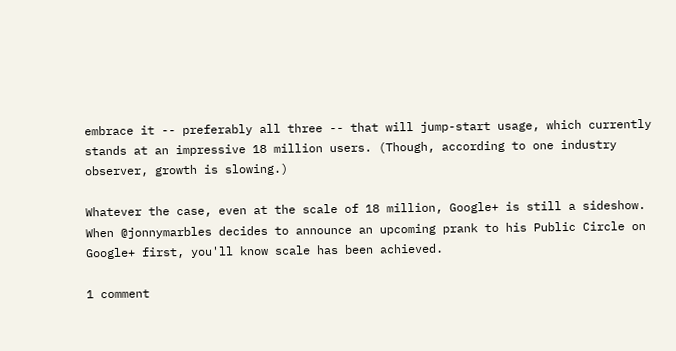embrace it -- preferably all three -- that will jump-start usage, which currently stands at an impressive 18 million users. (Though, according to one industry observer, growth is slowing.)

Whatever the case, even at the scale of 18 million, Google+ is still a sideshow. When @jonnymarbles decides to announce an upcoming prank to his Public Circle on Google+ first, you'll know scale has been achieved.

1 comment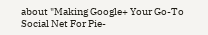about "Making Google+ Your Go-To Social Net For Pie-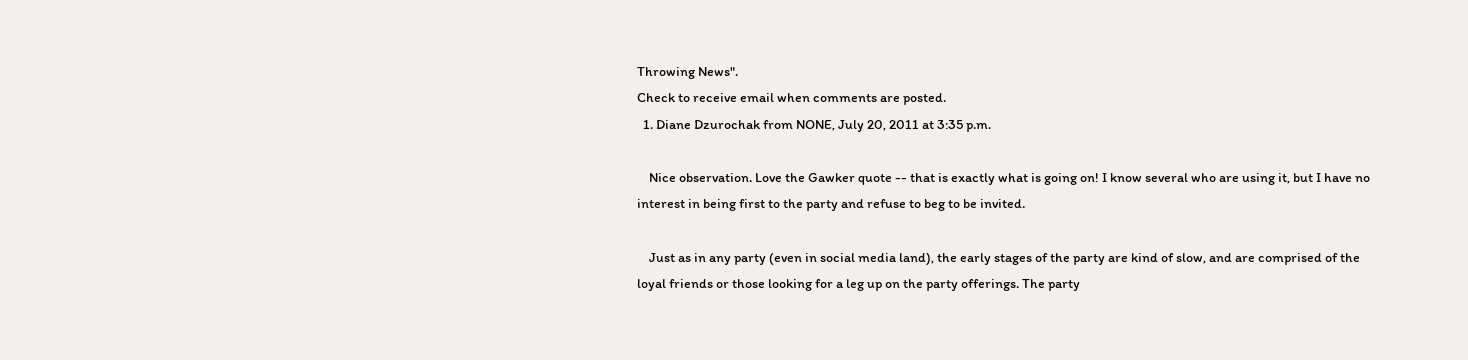Throwing News".
Check to receive email when comments are posted.
  1. Diane Dzurochak from NONE, July 20, 2011 at 3:35 p.m.

    Nice observation. Love the Gawker quote -- that is exactly what is going on! I know several who are using it, but I have no interest in being first to the party and refuse to beg to be invited.

    Just as in any party (even in social media land), the early stages of the party are kind of slow, and are comprised of the loyal friends or those looking for a leg up on the party offerings. The party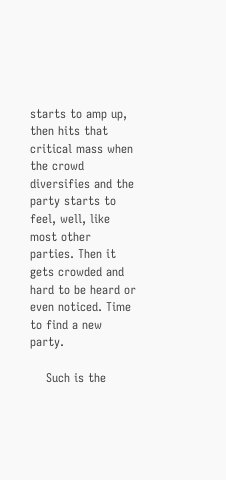starts to amp up, then hits that critical mass when the crowd diversifies and the party starts to feel, well, like most other parties. Then it gets crowded and hard to be heard or even noticed. Time to find a new party.

    Such is the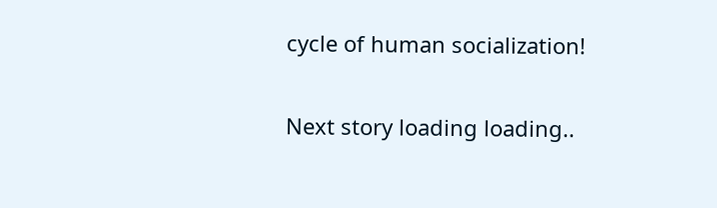cycle of human socialization!

Next story loading loading..